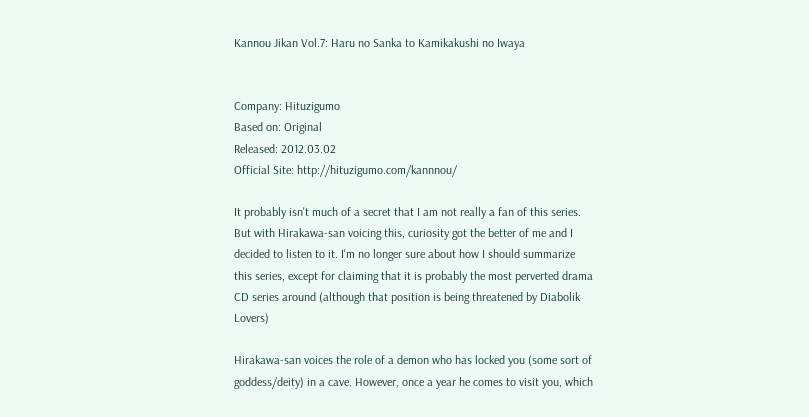Kannou Jikan Vol.7: Haru no Sanka to Kamikakushi no Iwaya


Company: Hituzigumo
Based on: Original
Released: 2012.03.02
Official Site: http://hituzigumo.com/kannnou/

It probably isn't much of a secret that I am not really a fan of this series. But with Hirakawa-san voicing this, curiosity got the better of me and I decided to listen to it. I'm no longer sure about how I should summarize this series, except for claiming that it is probably the most perverted drama CD series around (although that position is being threatened by Diabolik Lovers)

Hirakawa-san voices the role of a demon who has locked you (some sort of goddess/deity) in a cave. However, once a year he comes to visit you, which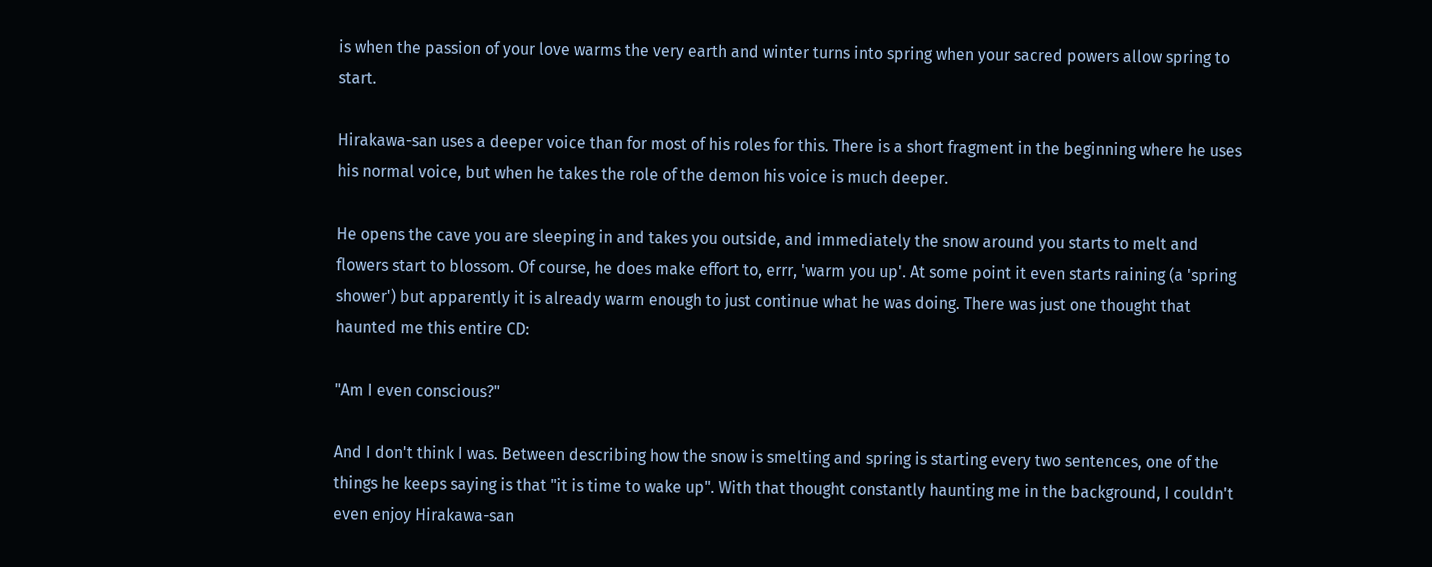is when the passion of your love warms the very earth and winter turns into spring when your sacred powers allow spring to start.

Hirakawa-san uses a deeper voice than for most of his roles for this. There is a short fragment in the beginning where he uses his normal voice, but when he takes the role of the demon his voice is much deeper.

He opens the cave you are sleeping in and takes you outside, and immediately the snow around you starts to melt and flowers start to blossom. Of course, he does make effort to, errr, 'warm you up'. At some point it even starts raining (a 'spring shower') but apparently it is already warm enough to just continue what he was doing. There was just one thought that haunted me this entire CD:

"Am I even conscious?"

And I don't think I was. Between describing how the snow is smelting and spring is starting every two sentences, one of the things he keeps saying is that "it is time to wake up". With that thought constantly haunting me in the background, I couldn't even enjoy Hirakawa-san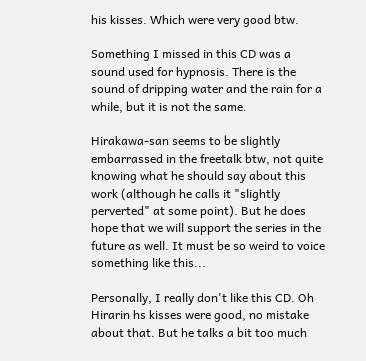his kisses. Which were very good btw.

Something I missed in this CD was a sound used for hypnosis. There is the sound of dripping water and the rain for a while, but it is not the same.

Hirakawa-san seems to be slightly embarrassed in the freetalk btw, not quite knowing what he should say about this work (although he calls it "slightly perverted" at some point). But he does hope that we will support the series in the future as well. It must be so weird to voice something like this...

Personally, I really don't like this CD. Oh Hirarin hs kisses were good, no mistake about that. But he talks a bit too much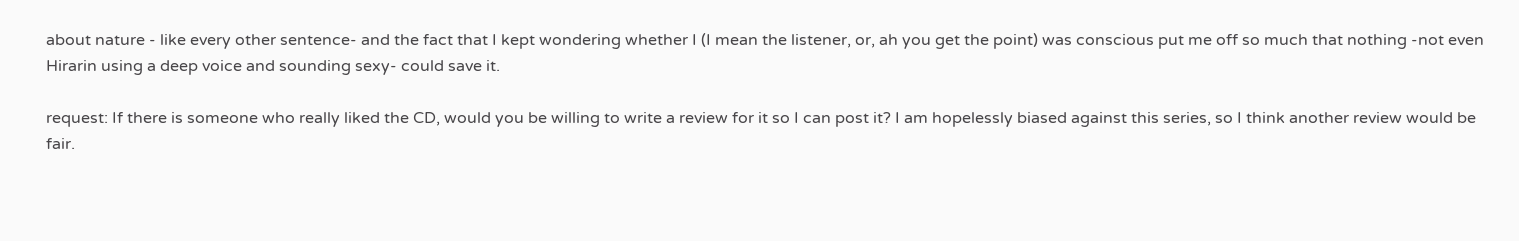about nature - like every other sentence- and the fact that I kept wondering whether I (I mean the listener, or, ah you get the point) was conscious put me off so much that nothing -not even Hirarin using a deep voice and sounding sexy- could save it.

request: If there is someone who really liked the CD, would you be willing to write a review for it so I can post it? I am hopelessly biased against this series, so I think another review would be fair.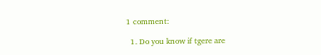1 comment:

  1. Do you know if tgere are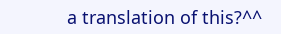a translation of this?^^